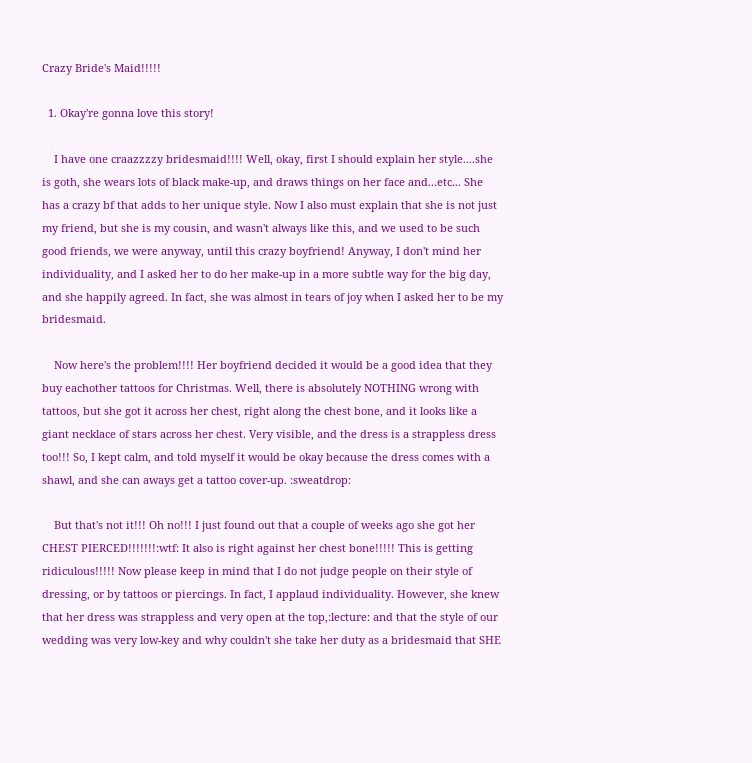Crazy Bride's Maid!!!!!

  1. Okay're gonna love this story!

    I have one craazzzzy bridesmaid!!!! Well, okay, first I should explain her style....she is goth, she wears lots of black make-up, and draws things on her face and...etc... She has a crazy bf that adds to her unique style. Now I also must explain that she is not just my friend, but she is my cousin, and wasn't always like this, and we used to be such good friends, we were anyway, until this crazy boyfriend! Anyway, I don't mind her individuality, and I asked her to do her make-up in a more subtle way for the big day, and she happily agreed. In fact, she was almost in tears of joy when I asked her to be my bridesmaid.

    Now here's the problem!!!! Her boyfriend decided it would be a good idea that they buy eachother tattoos for Christmas. Well, there is absolutely NOTHING wrong with tattoos, but she got it across her chest, right along the chest bone, and it looks like a giant necklace of stars across her chest. Very visible, and the dress is a strappless dress too!!! So, I kept calm, and told myself it would be okay because the dress comes with a shawl, and she can aways get a tattoo cover-up. :sweatdrop:

    But that's not it!!! Oh no!!! I just found out that a couple of weeks ago she got her CHEST PIERCED!!!!!!!:wtf: It also is right against her chest bone!!!!! This is getting ridiculous!!!!! Now please keep in mind that I do not judge people on their style of dressing, or by tattoos or piercings. In fact, I applaud individuality. However, she knew that her dress was strappless and very open at the top,:lecture: and that the style of our wedding was very low-key and why couldn't she take her duty as a bridesmaid that SHE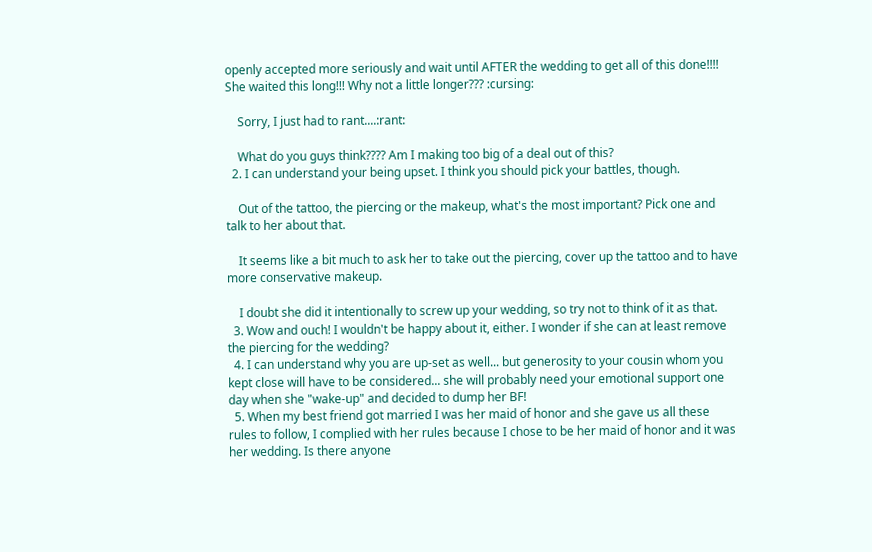openly accepted more seriously and wait until AFTER the wedding to get all of this done!!!! She waited this long!!! Why not a little longer??? :cursing:

    Sorry, I just had to rant....:rant:

    What do you guys think???? Am I making too big of a deal out of this?
  2. I can understand your being upset. I think you should pick your battles, though.

    Out of the tattoo, the piercing or the makeup, what's the most important? Pick one and talk to her about that.

    It seems like a bit much to ask her to take out the piercing, cover up the tattoo and to have more conservative makeup.

    I doubt she did it intentionally to screw up your wedding, so try not to think of it as that.
  3. Wow and ouch! I wouldn't be happy about it, either. I wonder if she can at least remove the piercing for the wedding?
  4. I can understand why you are up-set as well... but generosity to your cousin whom you kept close will have to be considered... she will probably need your emotional support one day when she "wake-up" and decided to dump her BF!
  5. When my best friend got married I was her maid of honor and she gave us all these rules to follow, I complied with her rules because I chose to be her maid of honor and it was her wedding. Is there anyone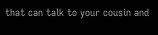that can talk to your cousin and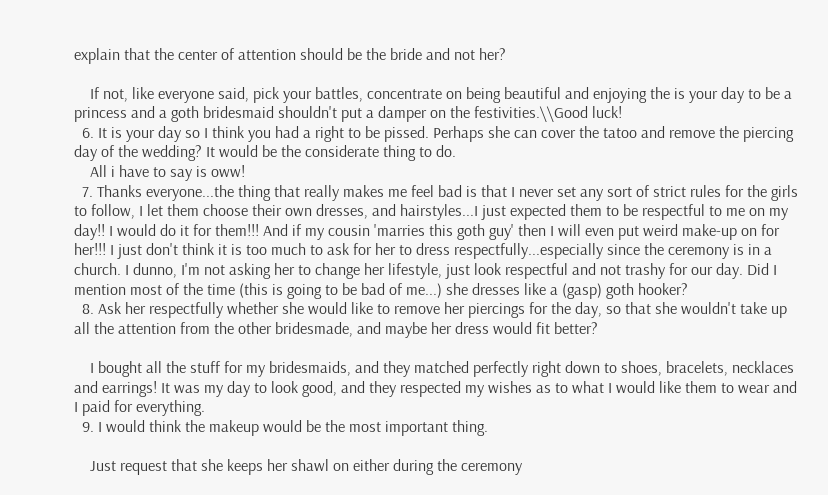explain that the center of attention should be the bride and not her?

    If not, like everyone said, pick your battles, concentrate on being beautiful and enjoying the is your day to be a princess and a goth bridesmaid shouldn't put a damper on the festivities.\\Good luck!
  6. It is your day so I think you had a right to be pissed. Perhaps she can cover the tatoo and remove the piercing day of the wedding? It would be the considerate thing to do.
    All i have to say is oww!
  7. Thanks everyone...the thing that really makes me feel bad is that I never set any sort of strict rules for the girls to follow, I let them choose their own dresses, and hairstyles...I just expected them to be respectful to me on my day!! I would do it for them!!! And if my cousin 'marries this goth guy' then I will even put weird make-up on for her!!! I just don't think it is too much to ask for her to dress respectfully...especially since the ceremony is in a church. I dunno, I'm not asking her to change her lifestyle, just look respectful and not trashy for our day. Did I mention most of the time (this is going to be bad of me...) she dresses like a (gasp) goth hooker?
  8. Ask her respectfully whether she would like to remove her piercings for the day, so that she wouldn't take up all the attention from the other bridesmade, and maybe her dress would fit better?

    I bought all the stuff for my bridesmaids, and they matched perfectly right down to shoes, bracelets, necklaces and earrings! It was my day to look good, and they respected my wishes as to what I would like them to wear and I paid for everything.
  9. I would think the makeup would be the most important thing.

    Just request that she keeps her shawl on either during the ceremony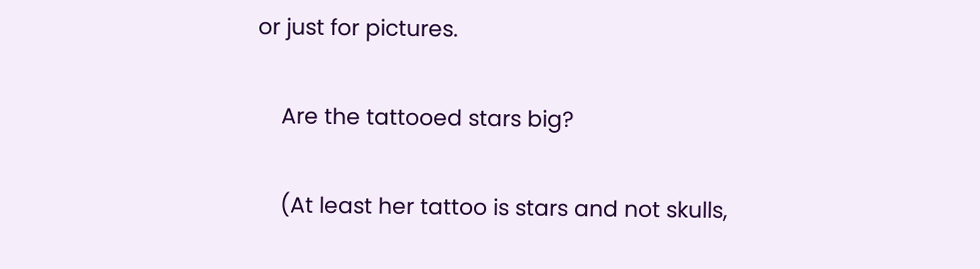or just for pictures.

    Are the tattooed stars big?

    (At least her tattoo is stars and not skulls,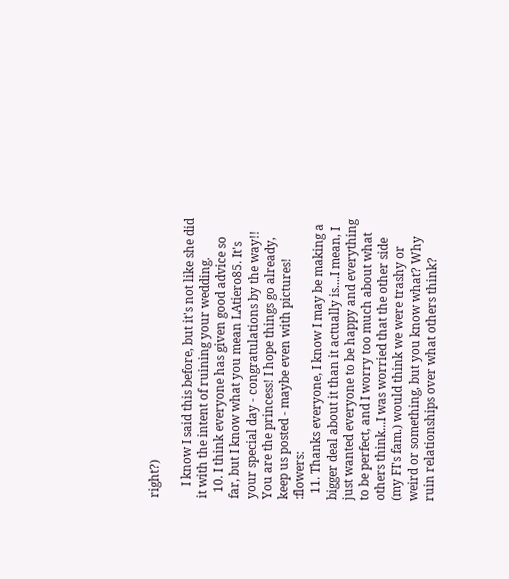right?)

    I know I said this before, but it's not like she did it with the intent of ruining your wedding.
  10. I think everyone has given good advice so far, but I know what you mean LAtiero85. It's your special day - congratulations by the way!! You are the princess! I hope things go already, keep us posted - maybe even with pictures! :flowers:
  11. Thanks everyone, I know I may be making a bigger deal about it than it actually is....I mean, I just wanted everyone to be happy and everything to be perfect, and I worry too much about what others think...I was worried that the other side (my FI's fam.) would think we were trashy or weird or something, but you know what? Why ruin relationships over what others think?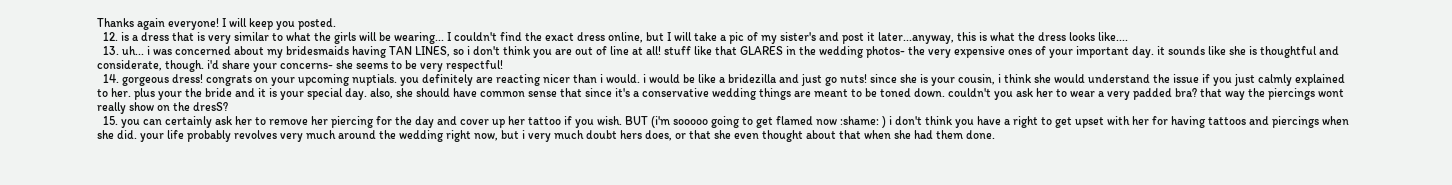Thanks again everyone! I will keep you posted.
  12. is a dress that is very similar to what the girls will be wearing... I couldn't find the exact dress online, but I will take a pic of my sister's and post it later...anyway, this is what the dress looks like....
  13. uh... i was concerned about my bridesmaids having TAN LINES, so i don't think you are out of line at all! stuff like that GLARES in the wedding photos- the very expensive ones of your important day. it sounds like she is thoughtful and considerate, though. i'd share your concerns- she seems to be very respectful!
  14. gorgeous dress! congrats on your upcoming nuptials. you definitely are reacting nicer than i would. i would be like a bridezilla and just go nuts! since she is your cousin, i think she would understand the issue if you just calmly explained to her. plus your the bride and it is your special day. also, she should have common sense that since it's a conservative wedding things are meant to be toned down. couldn't you ask her to wear a very padded bra? that way the piercings wont really show on the dresS?
  15. you can certainly ask her to remove her piercing for the day and cover up her tattoo if you wish. BUT (i'm sooooo going to get flamed now :shame: ) i don't think you have a right to get upset with her for having tattoos and piercings when she did. your life probably revolves very much around the wedding right now, but i very much doubt hers does, or that she even thought about that when she had them done.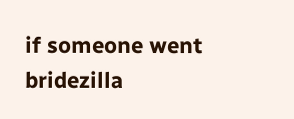if someone went bridezilla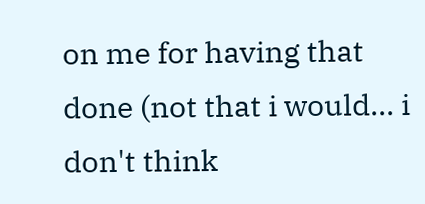on me for having that done (not that i would... i don't think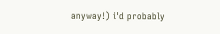anyway!) i'd probably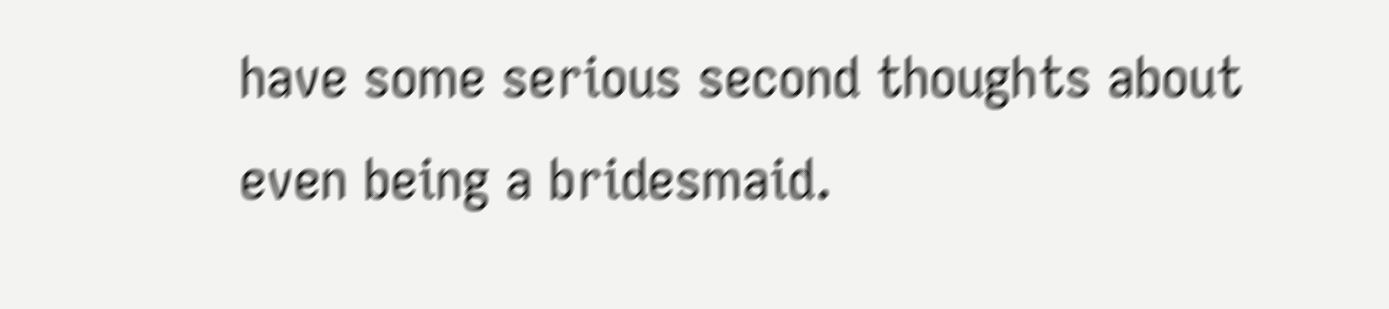have some serious second thoughts about even being a bridesmaid.